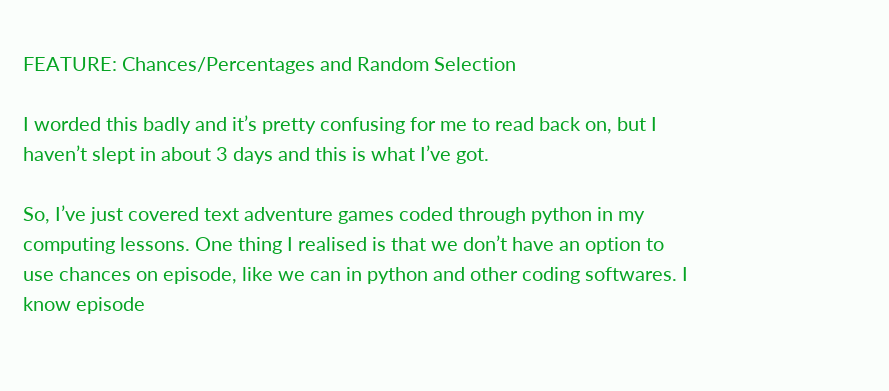FEATURE: Chances/Percentages and Random Selection

I worded this badly and it’s pretty confusing for me to read back on, but I haven’t slept in about 3 days and this is what I’ve got.

So, I’ve just covered text adventure games coded through python in my computing lessons. One thing I realised is that we don’t have an option to use chances on episode, like we can in python and other coding softwares. I know episode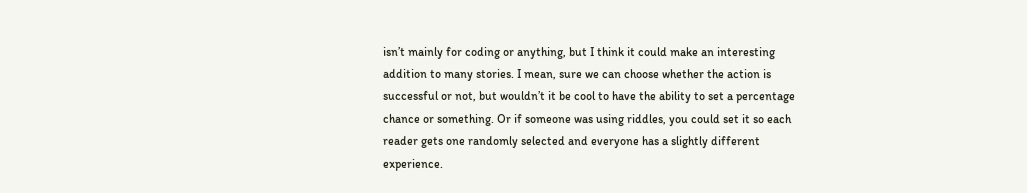isn’t mainly for coding or anything, but I think it could make an interesting addition to many stories. I mean, sure we can choose whether the action is successful or not, but wouldn’t it be cool to have the ability to set a percentage chance or something. Or if someone was using riddles, you could set it so each reader gets one randomly selected and everyone has a slightly different experience.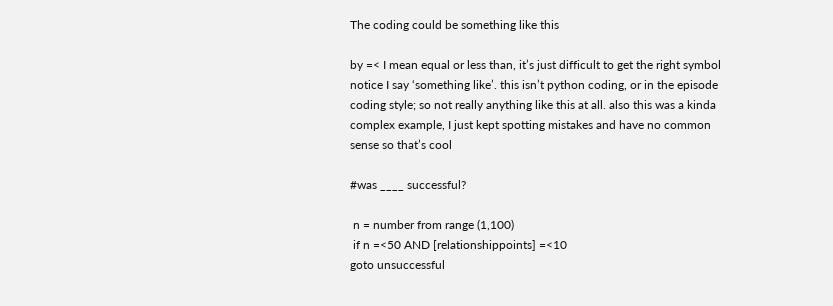The coding could be something like this

by =< I mean equal or less than, it’s just difficult to get the right symbol
notice I say ‘something like’. this isn’t python coding, or in the episode coding style; so not really anything like this at all. also this was a kinda complex example, I just kept spotting mistakes and have no common sense so that’s cool

#was ____ successful?

 n = number from range (1,100)
 if n =<50 AND [relationshippoints] =<10
goto unsuccessful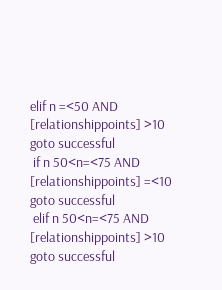elif n =<50 AND [relationshippoints] >10
goto successful
 if n 50<n=<75 AND [relationshippoints] =<10
goto successful
 elif n 50<n=<75 AND [relationshippoints] >10
goto successful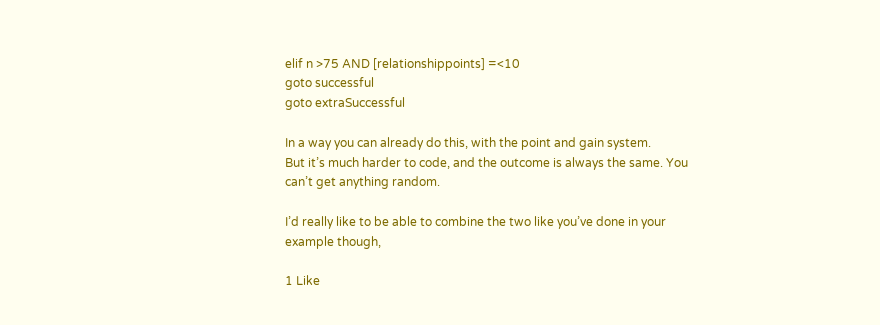elif n >75 AND [relationshippoints] =<10
goto successful
goto extraSuccessful

In a way you can already do this, with the point and gain system.
But it’s much harder to code, and the outcome is always the same. You can’t get anything random.

I’d really like to be able to combine the two like you’ve done in your example though,

1 Like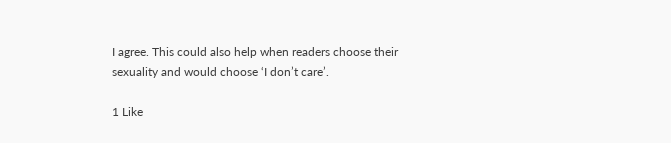I agree. This could also help when readers choose their sexuality and would choose ‘I don’t care’.

1 Like